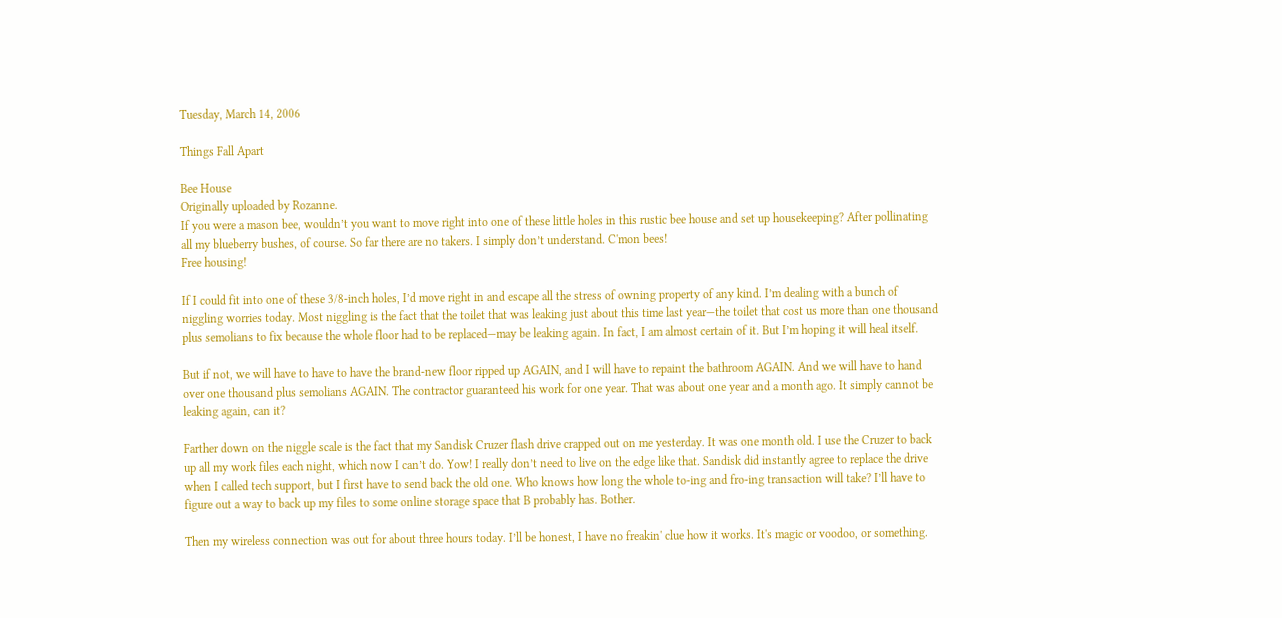Tuesday, March 14, 2006

Things Fall Apart

Bee House
Originally uploaded by Rozanne.
If you were a mason bee, wouldn’t you want to move right into one of these little holes in this rustic bee house and set up housekeeping? After pollinating all my blueberry bushes, of course. So far there are no takers. I simply don’t understand. C'mon bees!
Free housing!

If I could fit into one of these 3/8-inch holes, I’d move right in and escape all the stress of owning property of any kind. I’m dealing with a bunch of niggling worries today. Most niggling is the fact that the toilet that was leaking just about this time last year—the toilet that cost us more than one thousand plus semolians to fix because the whole floor had to be replaced—may be leaking again. In fact, I am almost certain of it. But I’m hoping it will heal itself.

But if not, we will have to have to have the brand-new floor ripped up AGAIN, and I will have to repaint the bathroom AGAIN. And we will have to hand over one thousand plus semolians AGAIN. The contractor guaranteed his work for one year. That was about one year and a month ago. It simply cannot be leaking again, can it?

Farther down on the niggle scale is the fact that my Sandisk Cruzer flash drive crapped out on me yesterday. It was one month old. I use the Cruzer to back up all my work files each night, which now I can’t do. Yow! I really don’t need to live on the edge like that. Sandisk did instantly agree to replace the drive when I called tech support, but I first have to send back the old one. Who knows how long the whole to-ing and fro-ing transaction will take? I’ll have to figure out a way to back up my files to some online storage space that B probably has. Bother.

Then my wireless connection was out for about three hours today. I’ll be honest, I have no freakin' clue how it works. It's magic or voodoo, or something.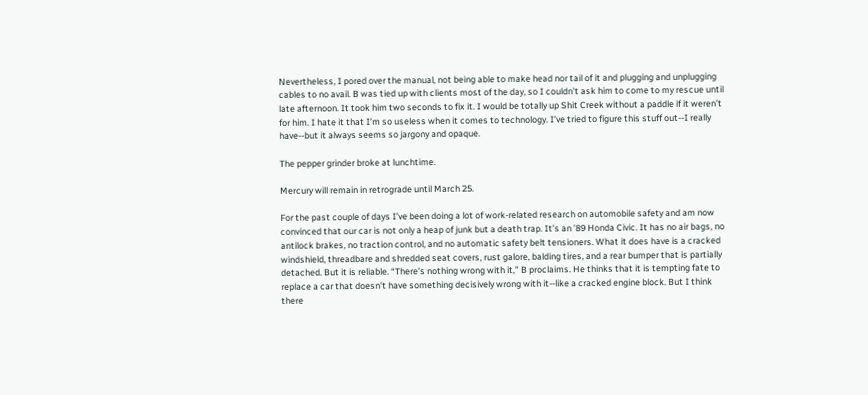Nevertheless, I pored over the manual, not being able to make head nor tail of it and plugging and unplugging cables to no avail. B was tied up with clients most of the day, so I couldn’t ask him to come to my rescue until late afternoon. It took him two seconds to fix it. I would be totally up Shit Creek without a paddle if it weren’t for him. I hate it that I’m so useless when it comes to technology. I’ve tried to figure this stuff out--I really have--but it always seems so jargony and opaque.

The pepper grinder broke at lunchtime.

Mercury will remain in retrograde until March 25.

For the past couple of days I’ve been doing a lot of work-related research on automobile safety and am now convinced that our car is not only a heap of junk but a death trap. It’s an ’89 Honda Civic. It has no air bags, no antilock brakes, no traction control, and no automatic safety belt tensioners. What it does have is a cracked windshield, threadbare and shredded seat covers, rust galore, balding tires, and a rear bumper that is partially detached. But it is reliable. “There’s nothing wrong with it,” B proclaims. He thinks that it is tempting fate to replace a car that doesn't have something decisively wrong with it--like a cracked engine block. But I think there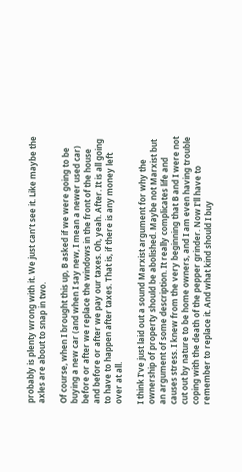probably is plenty wrong with it. We just can’t see it. Like maybe the axles are about to snap in two.

Of course, when I brought this up, B asked if we were going to be buying a new car (and when I say new, I mean a newer used car) before or after we replace the windows in the front of the house and before or after we pay our taxes. Oh, yeah. After. It is all going to have to happen after taxes. That is, if there is any money left over at all.

I think I’ve just laid out a sound Marxist argument for why the ownership of property should be abolished. Maybe not Marxist but an argument of some description. It really complicates life and causes stress. I knew from the very beginning that B and I were not cut out by nature to be home owners, and I am even having trouble coping with the death of the pepper grinder. Now I'll have to remember to replace it. And what kind should I buy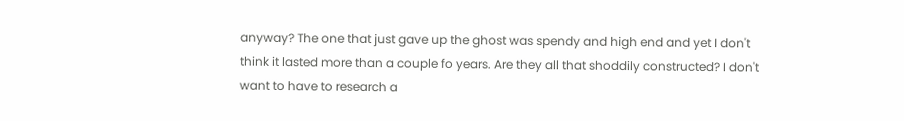anyway? The one that just gave up the ghost was spendy and high end and yet I don't think it lasted more than a couple fo years. Are they all that shoddily constructed? I don't want to have to research a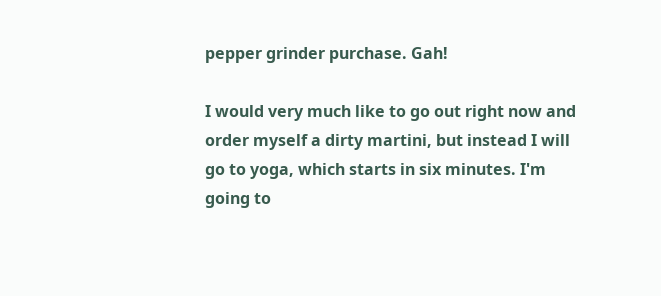pepper grinder purchase. Gah!

I would very much like to go out right now and order myself a dirty martini, but instead I will go to yoga, which starts in six minutes. I'm going to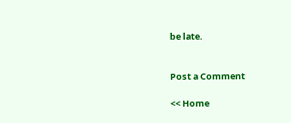be late.


Post a Comment

<< Home